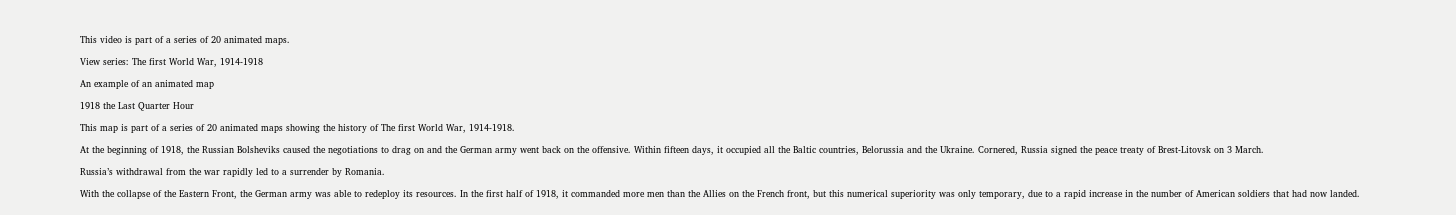This video is part of a series of 20 animated maps.

View series: The first World War, 1914-1918

An example of an animated map

1918 the Last Quarter Hour

This map is part of a series of 20 animated maps showing the history of The first World War, 1914-1918.

At the beginning of 1918, the Russian Bolsheviks caused the negotiations to drag on and the German army went back on the offensive. Within fifteen days, it occupied all the Baltic countries, Belorussia and the Ukraine. Cornered, Russia signed the peace treaty of Brest‑Litovsk on 3 March.

Russia’s withdrawal from the war rapidly led to a surrender by Romania.

With the collapse of the Eastern Front, the German army was able to redeploy its resources. In the first half of 1918, it commanded more men than the Allies on the French front, but this numerical superiority was only temporary, due to a rapid increase in the number of American soldiers that had now landed.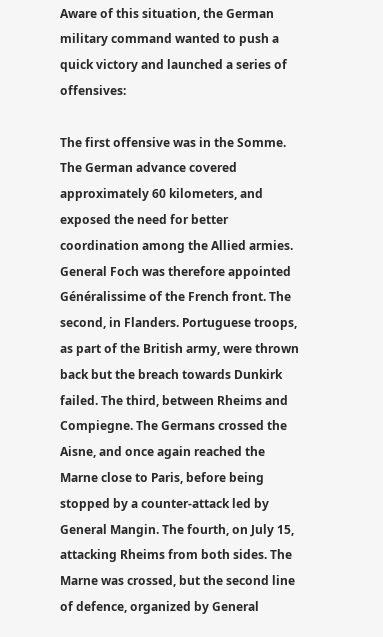Aware of this situation, the German military command wanted to push a quick victory and launched a series of offensives:

The first offensive was in the Somme. The German advance covered approximately 60 kilometers, and exposed the need for better coordination among the Allied armies. General Foch was therefore appointed Généralissime of the French front. The second, in Flanders. Portuguese troops, as part of the British army, were thrown back but the breach towards Dunkirk failed. The third, between Rheims and Compiegne. The Germans crossed the Aisne, and once again reached the Marne close to Paris, before being stopped by a counter‑attack led by General Mangin. The fourth, on July 15, attacking Rheims from both sides. The Marne was crossed, but the second line of defence, organized by General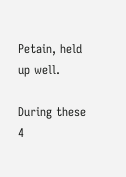Petain, held up well.

During these 4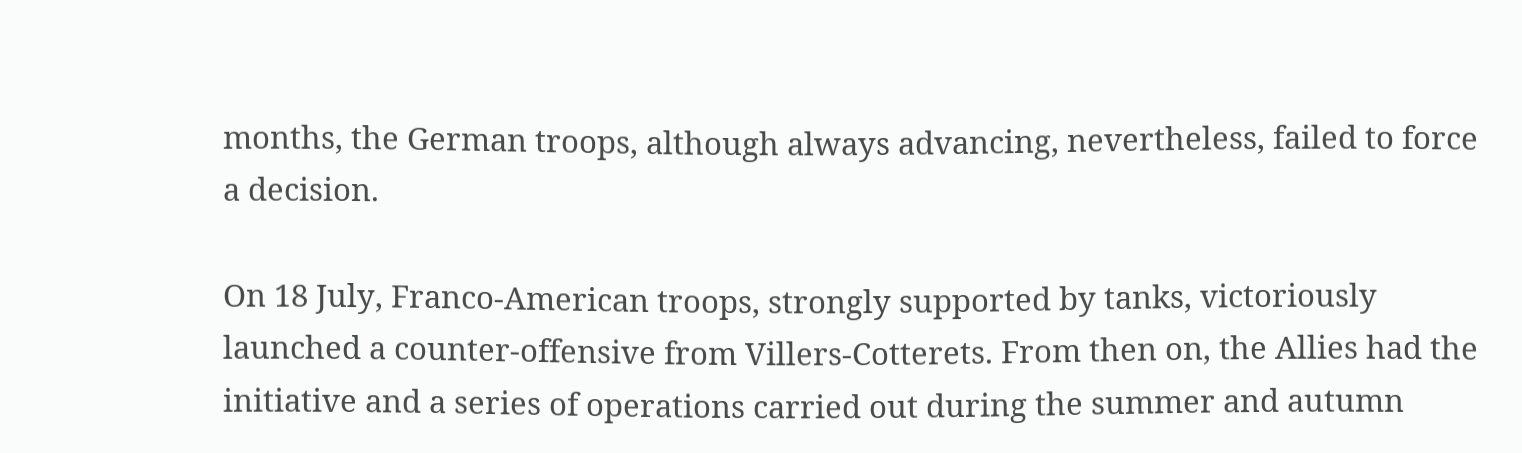months, the German troops, although always advancing, nevertheless, failed to force a decision.

On 18 July, Franco‑American troops, strongly supported by tanks, victoriously launched a counter‑offensive from Villers‑Cotterets. From then on, the Allies had the initiative and a series of operations carried out during the summer and autumn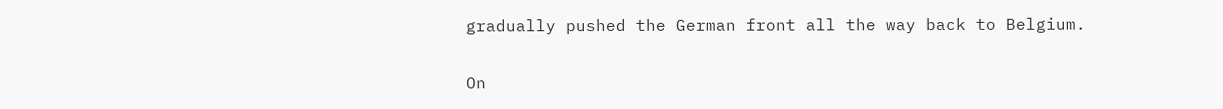gradually pushed the German front all the way back to Belgium.

On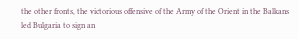the other fronts, the victorious offensive of the Army of the Orient in the Balkans led Bulgaria to sign an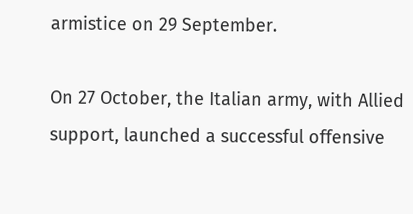armistice on 29 September.

On 27 October, the Italian army, with Allied support, launched a successful offensive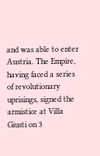and was able to enter Austria. The Empire, having faced a series of revolutionary uprisings, signed the armistice at Villa Giusti on 3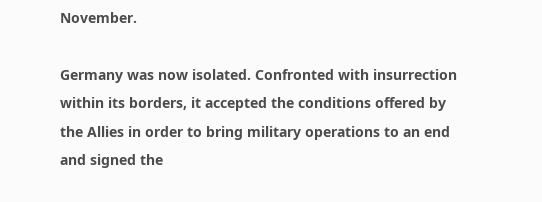November.

Germany was now isolated. Confronted with insurrection within its borders, it accepted the conditions offered by the Allies in order to bring military operations to an end and signed the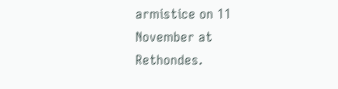armistice on 11 November at Rethondes.